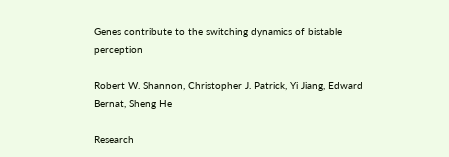Genes contribute to the switching dynamics of bistable perception

Robert W. Shannon, Christopher J. Patrick, Yi Jiang, Edward Bernat, Sheng He

Research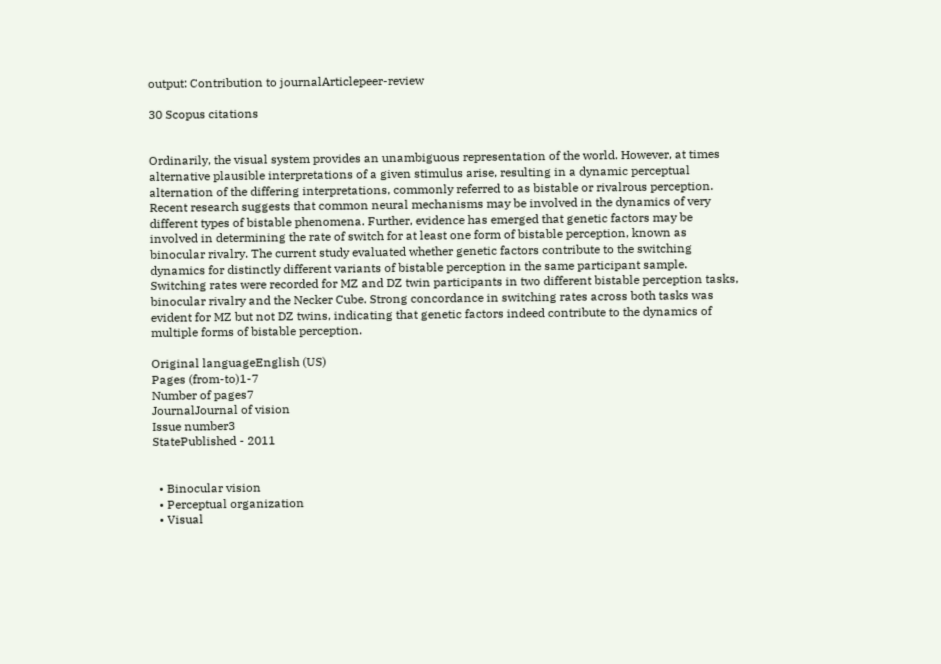output: Contribution to journalArticlepeer-review

30 Scopus citations


Ordinarily, the visual system provides an unambiguous representation of the world. However, at times alternative plausible interpretations of a given stimulus arise, resulting in a dynamic perceptual alternation of the differing interpretations, commonly referred to as bistable or rivalrous perception. Recent research suggests that common neural mechanisms may be involved in the dynamics of very different types of bistable phenomena. Further, evidence has emerged that genetic factors may be involved in determining the rate of switch for at least one form of bistable perception, known as binocular rivalry. The current study evaluated whether genetic factors contribute to the switching dynamics for distinctly different variants of bistable perception in the same participant sample. Switching rates were recorded for MZ and DZ twin participants in two different bistable perception tasks, binocular rivalry and the Necker Cube. Strong concordance in switching rates across both tasks was evident for MZ but not DZ twins, indicating that genetic factors indeed contribute to the dynamics of multiple forms of bistable perception.

Original languageEnglish (US)
Pages (from-to)1-7
Number of pages7
JournalJournal of vision
Issue number3
StatePublished - 2011


  • Binocular vision
  • Perceptual organization
  • Visual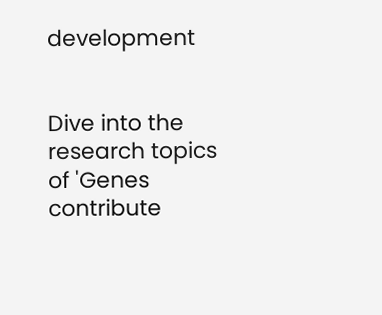development


Dive into the research topics of 'Genes contribute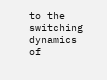to the switching dynamics of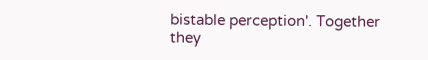bistable perception'. Together they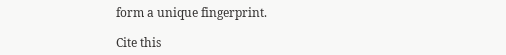form a unique fingerprint.

Cite this